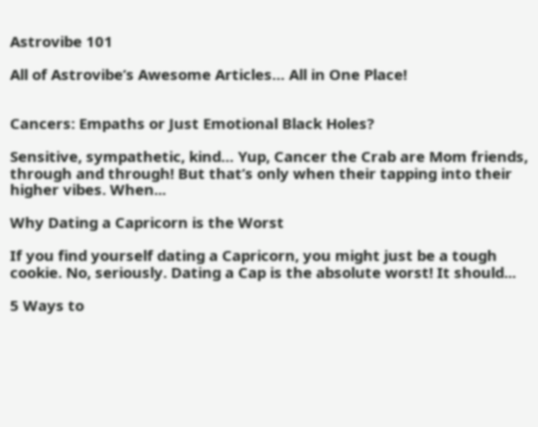Astrovibe 101

All of Astrovibe’s Awesome Articles… All in One Place!


Cancers: Empaths or Just Emotional Black Holes?

Sensitive, sympathetic, kind… Yup, Cancer the Crab are Mom friends, through and through! But that’s only when their tapping into their higher vibes. When...

Why Dating a Capricorn is the Worst

If you find yourself dating a Capricorn, you might just be a tough cookie. No, seriously. Dating a Cap is the absolute worst! It should...

5 Ways to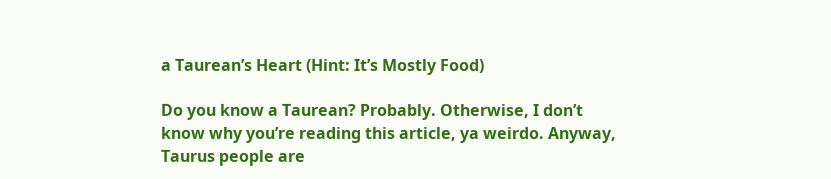a Taurean’s Heart (Hint: It’s Mostly Food)

Do you know a Taurean? Probably. Otherwise, I don’t know why you’re reading this article, ya weirdo. Anyway, Taurus people are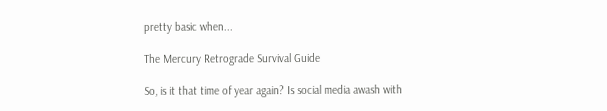pretty basic when...

The Mercury Retrograde Survival Guide

So, is it that time of year again? Is social media awash with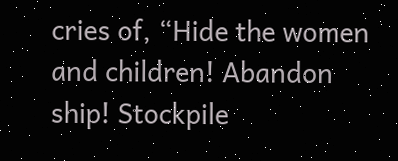cries of, “Hide the women and children! Abandon ship! Stockpile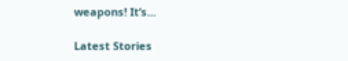weapons! It’s...

Latest Stories